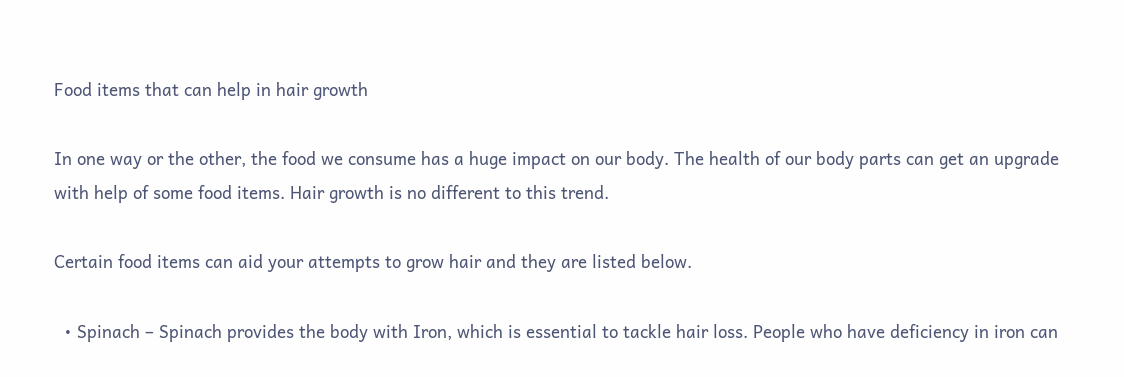Food items that can help in hair growth

In one way or the other, the food we consume has a huge impact on our body. The health of our body parts can get an upgrade with help of some food items. Hair growth is no different to this trend.

Certain food items can aid your attempts to grow hair and they are listed below.

  • Spinach – Spinach provides the body with Iron, which is essential to tackle hair loss. People who have deficiency in iron can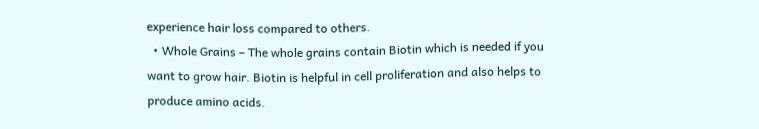experience hair loss compared to others.
  • Whole Grains – The whole grains contain Biotin which is needed if you want to grow hair. Biotin is helpful in cell proliferation and also helps to produce amino acids.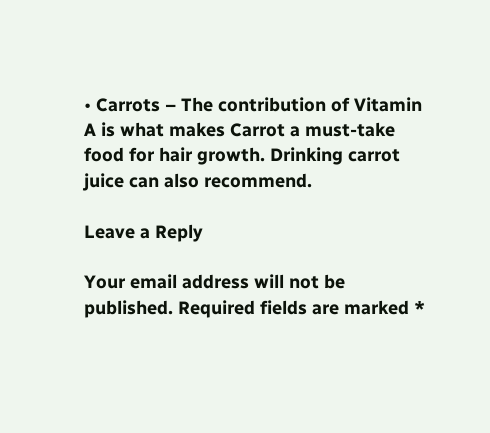• Carrots – The contribution of Vitamin A is what makes Carrot a must-take food for hair growth. Drinking carrot juice can also recommend.

Leave a Reply

Your email address will not be published. Required fields are marked *